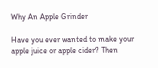Why An Apple Grinder

Have you ever wanted to make your apple juice or apple cider? Then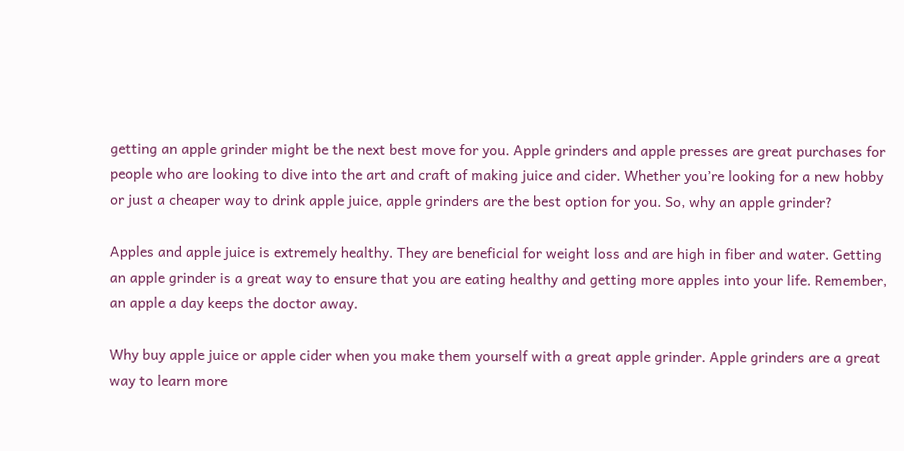getting an apple grinder might be the next best move for you. Apple grinders and apple presses are great purchases for people who are looking to dive into the art and craft of making juice and cider. Whether you’re looking for a new hobby or just a cheaper way to drink apple juice, apple grinders are the best option for you. So, why an apple grinder?

Apples and apple juice is extremely healthy. They are beneficial for weight loss and are high in fiber and water. Getting an apple grinder is a great way to ensure that you are eating healthy and getting more apples into your life. Remember, an apple a day keeps the doctor away.

Why buy apple juice or apple cider when you make them yourself with a great apple grinder. Apple grinders are a great way to learn more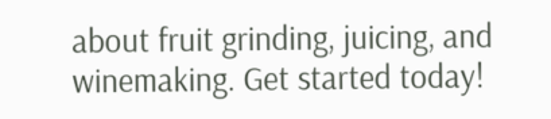about fruit grinding, juicing, and winemaking. Get started today!